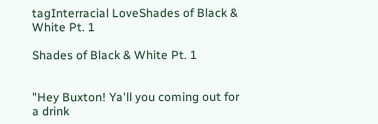tagInterracial LoveShades of Black & White Pt. 1

Shades of Black & White Pt. 1


"Hey Buxton! Ya'll you coming out for a drink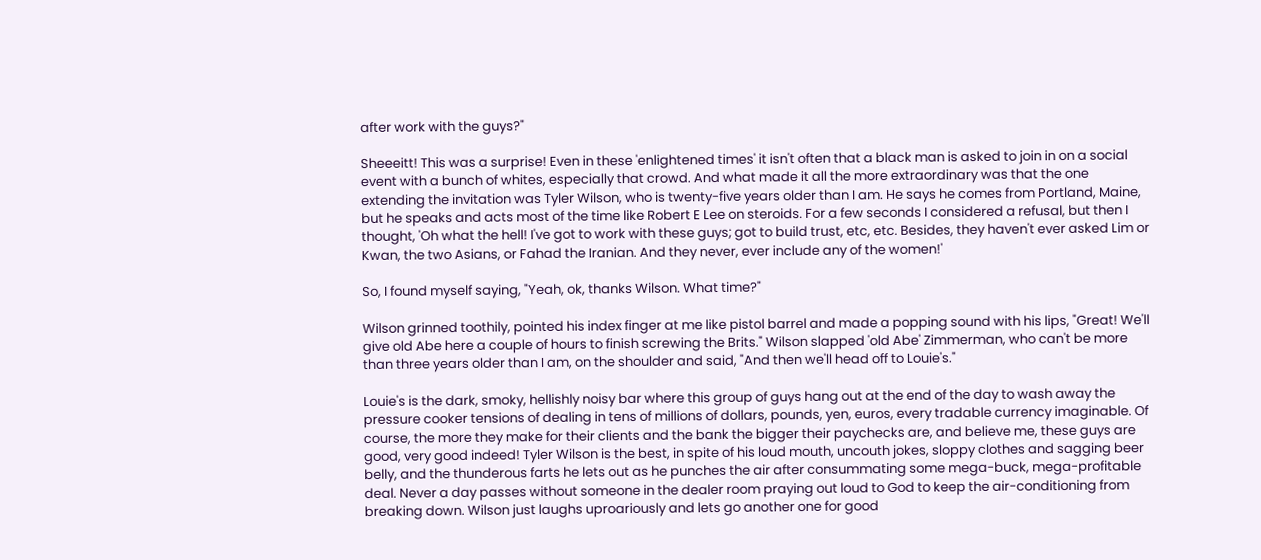after work with the guys?"

Sheeeitt! This was a surprise! Even in these 'enlightened times' it isn't often that a black man is asked to join in on a social event with a bunch of whites, especially that crowd. And what made it all the more extraordinary was that the one extending the invitation was Tyler Wilson, who is twenty-five years older than I am. He says he comes from Portland, Maine, but he speaks and acts most of the time like Robert E Lee on steroids. For a few seconds I considered a refusal, but then I thought, 'Oh what the hell! I've got to work with these guys; got to build trust, etc, etc. Besides, they haven't ever asked Lim or Kwan, the two Asians, or Fahad the Iranian. And they never, ever include any of the women!'

So, I found myself saying, "Yeah, ok, thanks Wilson. What time?"

Wilson grinned toothily, pointed his index finger at me like pistol barrel and made a popping sound with his lips, "Great! We'll give old Abe here a couple of hours to finish screwing the Brits." Wilson slapped 'old Abe' Zimmerman, who can't be more than three years older than I am, on the shoulder and said, "And then we'll head off to Louie's."

Louie's is the dark, smoky, hellishly noisy bar where this group of guys hang out at the end of the day to wash away the pressure cooker tensions of dealing in tens of millions of dollars, pounds, yen, euros, every tradable currency imaginable. Of course, the more they make for their clients and the bank the bigger their paychecks are, and believe me, these guys are good, very good indeed! Tyler Wilson is the best, in spite of his loud mouth, uncouth jokes, sloppy clothes and sagging beer belly, and the thunderous farts he lets out as he punches the air after consummating some mega-buck, mega-profitable deal. Never a day passes without someone in the dealer room praying out loud to God to keep the air-conditioning from breaking down. Wilson just laughs uproariously and lets go another one for good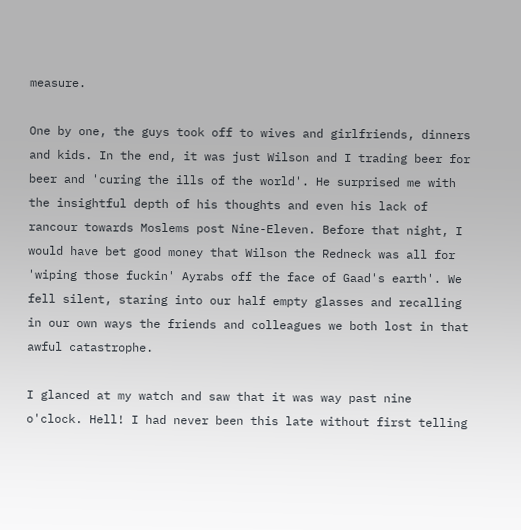measure.

One by one, the guys took off to wives and girlfriends, dinners and kids. In the end, it was just Wilson and I trading beer for beer and 'curing the ills of the world'. He surprised me with the insightful depth of his thoughts and even his lack of rancour towards Moslems post Nine-Eleven. Before that night, I would have bet good money that Wilson the Redneck was all for 'wiping those fuckin' Ayrabs off the face of Gaad's earth'. We fell silent, staring into our half empty glasses and recalling in our own ways the friends and colleagues we both lost in that awful catastrophe.

I glanced at my watch and saw that it was way past nine o'clock. Hell! I had never been this late without first telling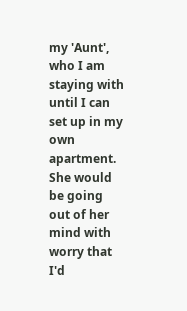my 'Aunt', who I am staying with until I can set up in my own apartment. She would be going out of her mind with worry that I'd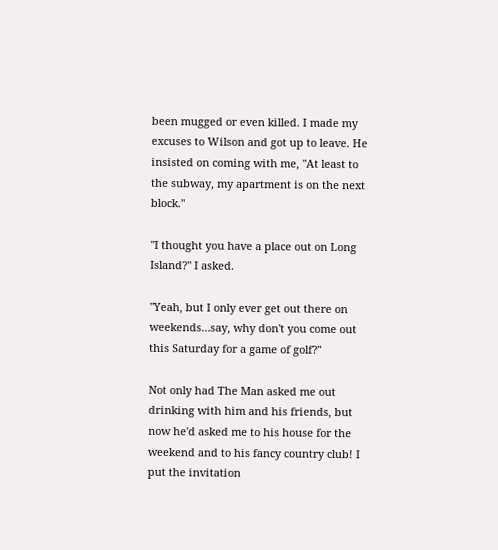been mugged or even killed. I made my excuses to Wilson and got up to leave. He insisted on coming with me, "At least to the subway, my apartment is on the next block."

"I thought you have a place out on Long Island?" I asked.

"Yeah, but I only ever get out there on weekends…say, why don't you come out this Saturday for a game of golf?"

Not only had The Man asked me out drinking with him and his friends, but now he'd asked me to his house for the weekend and to his fancy country club! I put the invitation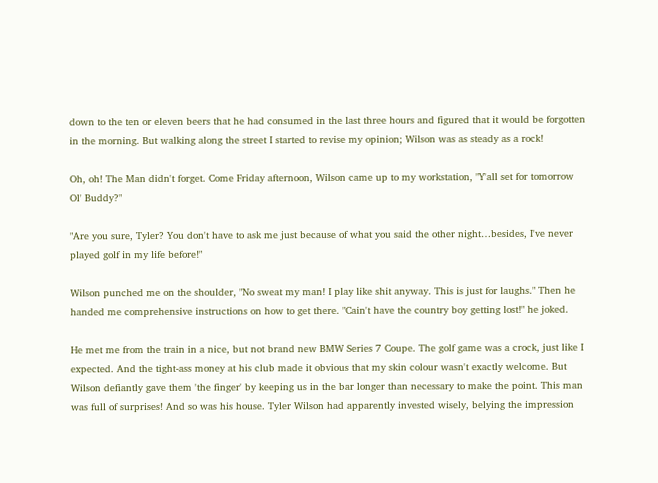down to the ten or eleven beers that he had consumed in the last three hours and figured that it would be forgotten in the morning. But walking along the street I started to revise my opinion; Wilson was as steady as a rock!

Oh, oh! The Man didn't forget. Come Friday afternoon, Wilson came up to my workstation, "Y'all set for tomorrow Ol' Buddy?"

"Are you sure, Tyler? You don't have to ask me just because of what you said the other night…besides, I've never played golf in my life before!"

Wilson punched me on the shoulder, "No sweat my man! I play like shit anyway. This is just for laughs." Then he handed me comprehensive instructions on how to get there. "Cain't have the country boy getting lost!" he joked.

He met me from the train in a nice, but not brand new BMW Series 7 Coupe. The golf game was a crock, just like I expected. And the tight-ass money at his club made it obvious that my skin colour wasn't exactly welcome. But Wilson defiantly gave them 'the finger' by keeping us in the bar longer than necessary to make the point. This man was full of surprises! And so was his house. Tyler Wilson had apparently invested wisely, belying the impression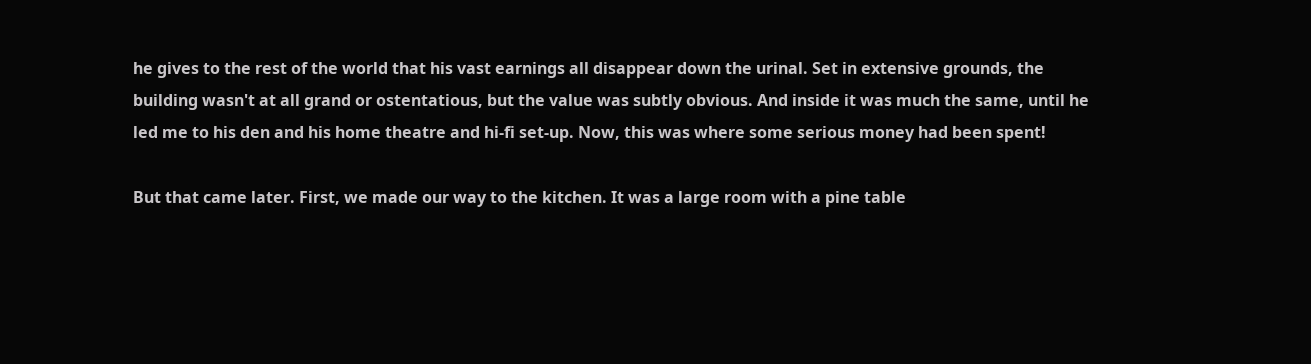he gives to the rest of the world that his vast earnings all disappear down the urinal. Set in extensive grounds, the building wasn't at all grand or ostentatious, but the value was subtly obvious. And inside it was much the same, until he led me to his den and his home theatre and hi-fi set-up. Now, this was where some serious money had been spent!

But that came later. First, we made our way to the kitchen. It was a large room with a pine table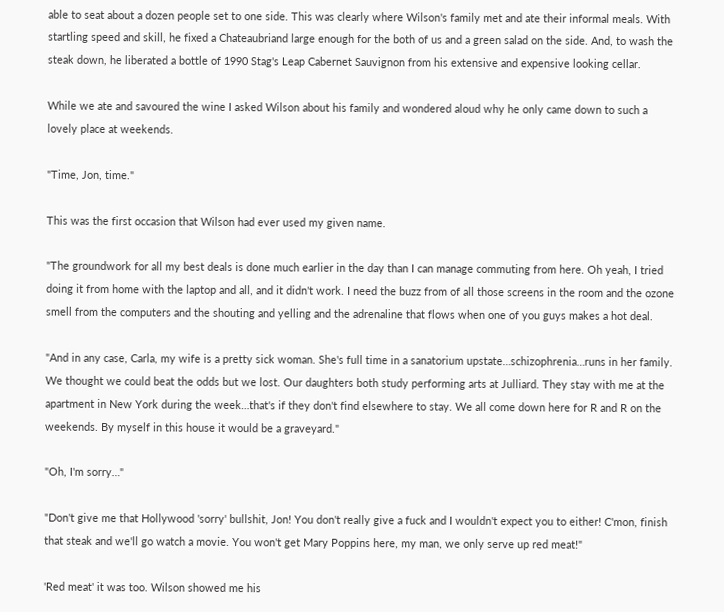able to seat about a dozen people set to one side. This was clearly where Wilson's family met and ate their informal meals. With startling speed and skill, he fixed a Chateaubriand large enough for the both of us and a green salad on the side. And, to wash the steak down, he liberated a bottle of 1990 Stag's Leap Cabernet Sauvignon from his extensive and expensive looking cellar.

While we ate and savoured the wine I asked Wilson about his family and wondered aloud why he only came down to such a lovely place at weekends.

"Time, Jon, time."

This was the first occasion that Wilson had ever used my given name.

"The groundwork for all my best deals is done much earlier in the day than I can manage commuting from here. Oh yeah, I tried doing it from home with the laptop and all, and it didn't work. I need the buzz from of all those screens in the room and the ozone smell from the computers and the shouting and yelling and the adrenaline that flows when one of you guys makes a hot deal.

"And in any case, Carla, my wife is a pretty sick woman. She's full time in a sanatorium upstate…schizophrenia…runs in her family. We thought we could beat the odds but we lost. Our daughters both study performing arts at Julliard. They stay with me at the apartment in New York during the week…that's if they don't find elsewhere to stay. We all come down here for R and R on the weekends. By myself in this house it would be a graveyard."

"Oh, I'm sorry…"

"Don't give me that Hollywood 'sorry' bullshit, Jon! You don't really give a fuck and I wouldn't expect you to either! C'mon, finish that steak and we'll go watch a movie. You won't get Mary Poppins here, my man, we only serve up red meat!"

'Red meat' it was too. Wilson showed me his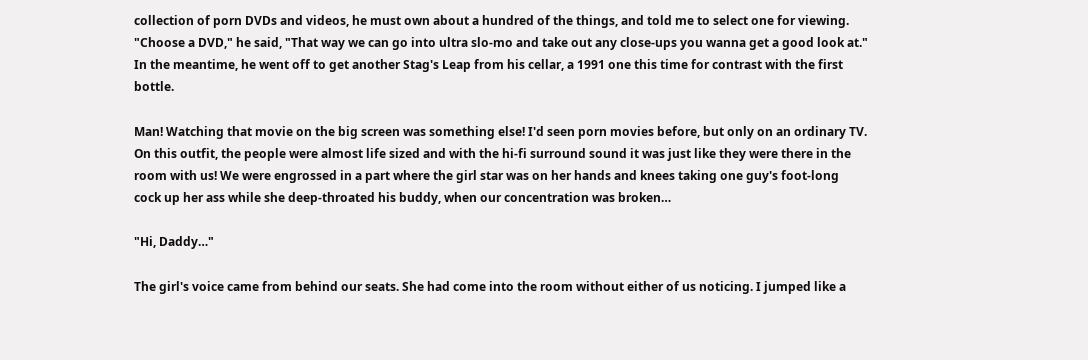collection of porn DVDs and videos, he must own about a hundred of the things, and told me to select one for viewing. "Choose a DVD," he said, "That way we can go into ultra slo-mo and take out any close-ups you wanna get a good look at." In the meantime, he went off to get another Stag's Leap from his cellar, a 1991 one this time for contrast with the first bottle.

Man! Watching that movie on the big screen was something else! I'd seen porn movies before, but only on an ordinary TV. On this outfit, the people were almost life sized and with the hi-fi surround sound it was just like they were there in the room with us! We were engrossed in a part where the girl star was on her hands and knees taking one guy's foot-long cock up her ass while she deep-throated his buddy, when our concentration was broken…

"Hi, Daddy…"

The girl's voice came from behind our seats. She had come into the room without either of us noticing. I jumped like a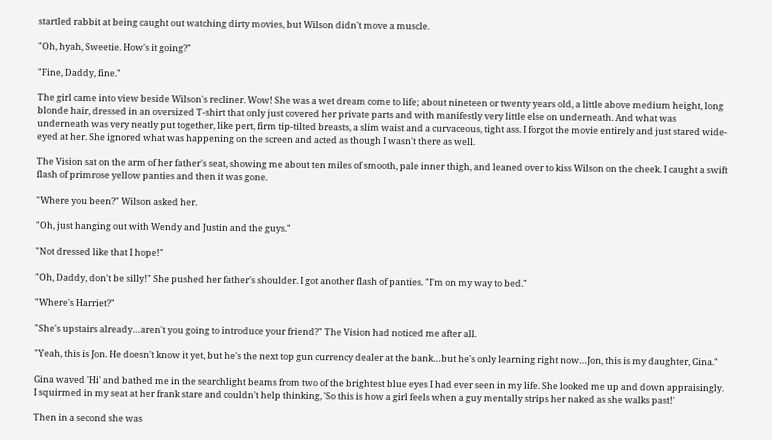startled rabbit at being caught out watching dirty movies, but Wilson didn't move a muscle.

"Oh, hyah, Sweetie. How's it going?"

"Fine, Daddy, fine."

The girl came into view beside Wilson's recliner. Wow! She was a wet dream come to life; about nineteen or twenty years old, a little above medium height, long blonde hair, dressed in an oversized T-shirt that only just covered her private parts and with manifestly very little else on underneath. And what was underneath was very neatly put together, like pert, firm tip-tilted breasts, a slim waist and a curvaceous, tight ass. I forgot the movie entirely and just stared wide-eyed at her. She ignored what was happening on the screen and acted as though I wasn't there as well.

The Vision sat on the arm of her father's seat, showing me about ten miles of smooth, pale inner thigh, and leaned over to kiss Wilson on the cheek. I caught a swift flash of primrose yellow panties and then it was gone.

"Where you been?" Wilson asked her.

"Oh, just hanging out with Wendy and Justin and the guys."

"Not dressed like that I hope!"

"Oh, Daddy, don't be silly!" She pushed her father's shoulder. I got another flash of panties. "I'm on my way to bed."

"Where's Harriet?"

"She's upstairs already…aren't you going to introduce your friend?" The Vision had noticed me after all.

"Yeah, this is Jon. He doesn't know it yet, but he's the next top gun currency dealer at the bank…but he's only learning right now…Jon, this is my daughter, Gina."

Gina waved 'Hi' and bathed me in the searchlight beams from two of the brightest blue eyes I had ever seen in my life. She looked me up and down appraisingly. I squirmed in my seat at her frank stare and couldn't help thinking, 'So this is how a girl feels when a guy mentally strips her naked as she walks past!'

Then in a second she was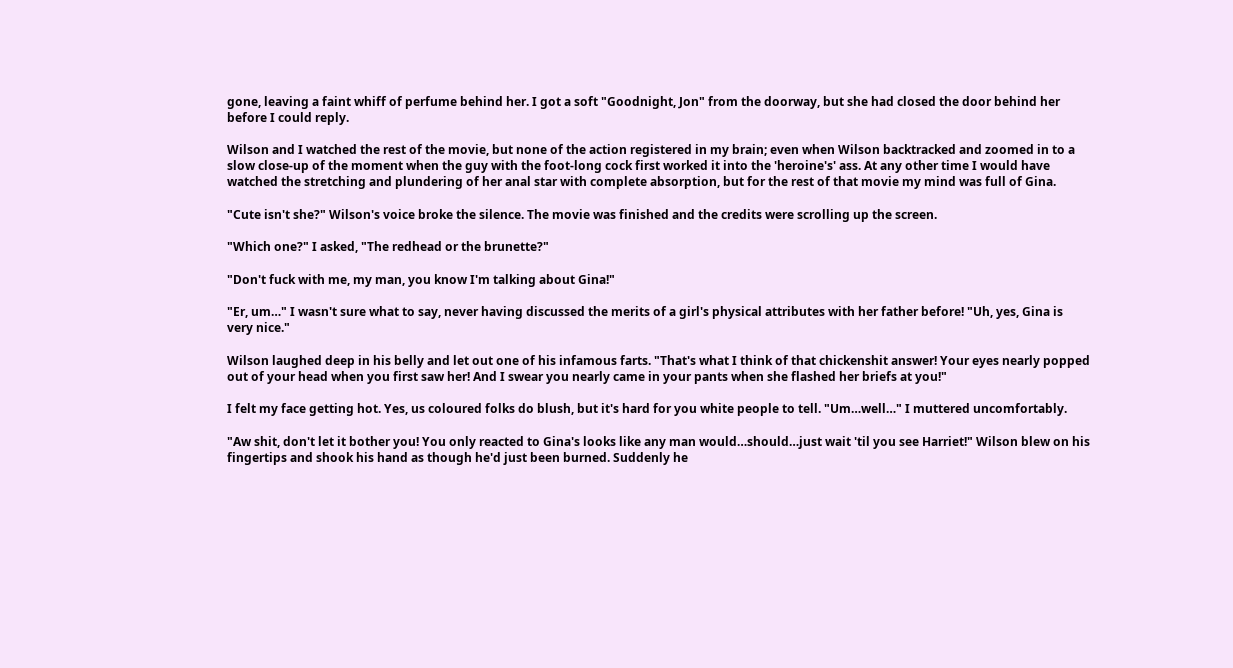gone, leaving a faint whiff of perfume behind her. I got a soft "Goodnight, Jon" from the doorway, but she had closed the door behind her before I could reply.

Wilson and I watched the rest of the movie, but none of the action registered in my brain; even when Wilson backtracked and zoomed in to a slow close-up of the moment when the guy with the foot-long cock first worked it into the 'heroine's' ass. At any other time I would have watched the stretching and plundering of her anal star with complete absorption, but for the rest of that movie my mind was full of Gina.

"Cute isn't she?" Wilson's voice broke the silence. The movie was finished and the credits were scrolling up the screen.

"Which one?" I asked, "The redhead or the brunette?"

"Don't fuck with me, my man, you know I'm talking about Gina!"

"Er, um…" I wasn't sure what to say, never having discussed the merits of a girl's physical attributes with her father before! "Uh, yes, Gina is very nice."

Wilson laughed deep in his belly and let out one of his infamous farts. "That's what I think of that chickenshit answer! Your eyes nearly popped out of your head when you first saw her! And I swear you nearly came in your pants when she flashed her briefs at you!"

I felt my face getting hot. Yes, us coloured folks do blush, but it's hard for you white people to tell. "Um…well…" I muttered uncomfortably.

"Aw shit, don't let it bother you! You only reacted to Gina's looks like any man would…should…just wait 'til you see Harriet!" Wilson blew on his fingertips and shook his hand as though he'd just been burned. Suddenly he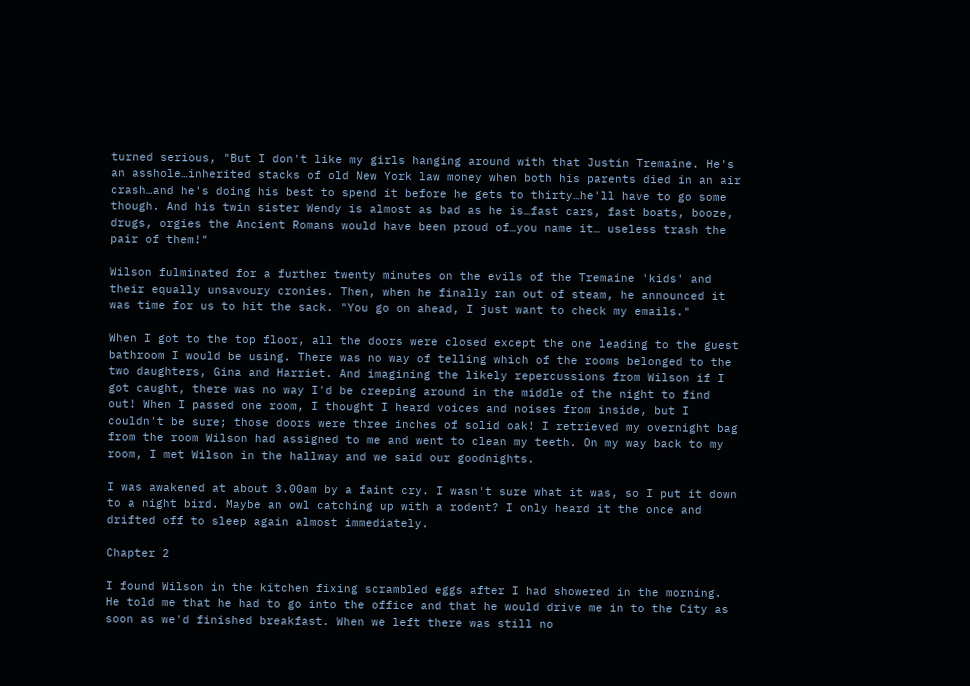turned serious, "But I don't like my girls hanging around with that Justin Tremaine. He's an asshole…inherited stacks of old New York law money when both his parents died in an air crash…and he's doing his best to spend it before he gets to thirty…he'll have to go some though. And his twin sister Wendy is almost as bad as he is…fast cars, fast boats, booze, drugs, orgies the Ancient Romans would have been proud of…you name it… useless trash the pair of them!"

Wilson fulminated for a further twenty minutes on the evils of the Tremaine 'kids' and their equally unsavoury cronies. Then, when he finally ran out of steam, he announced it was time for us to hit the sack. "You go on ahead, I just want to check my emails."

When I got to the top floor, all the doors were closed except the one leading to the guest bathroom I would be using. There was no way of telling which of the rooms belonged to the two daughters, Gina and Harriet. And imagining the likely repercussions from Wilson if I got caught, there was no way I'd be creeping around in the middle of the night to find out! When I passed one room, I thought I heard voices and noises from inside, but I couldn't be sure; those doors were three inches of solid oak! I retrieved my overnight bag from the room Wilson had assigned to me and went to clean my teeth. On my way back to my room, I met Wilson in the hallway and we said our goodnights.

I was awakened at about 3.00am by a faint cry. I wasn't sure what it was, so I put it down to a night bird. Maybe an owl catching up with a rodent? I only heard it the once and drifted off to sleep again almost immediately.

Chapter 2

I found Wilson in the kitchen fixing scrambled eggs after I had showered in the morning. He told me that he had to go into the office and that he would drive me in to the City as soon as we'd finished breakfast. When we left there was still no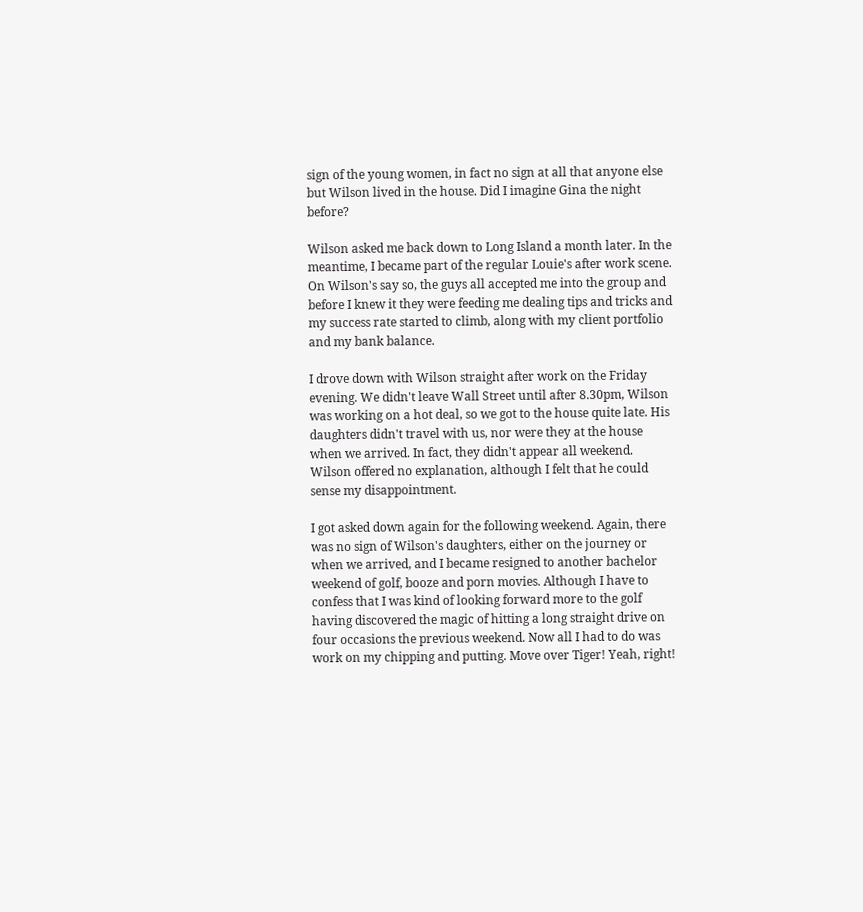sign of the young women, in fact no sign at all that anyone else but Wilson lived in the house. Did I imagine Gina the night before?

Wilson asked me back down to Long Island a month later. In the meantime, I became part of the regular Louie's after work scene. On Wilson's say so, the guys all accepted me into the group and before I knew it they were feeding me dealing tips and tricks and my success rate started to climb, along with my client portfolio and my bank balance.

I drove down with Wilson straight after work on the Friday evening. We didn't leave Wall Street until after 8.30pm, Wilson was working on a hot deal, so we got to the house quite late. His daughters didn't travel with us, nor were they at the house when we arrived. In fact, they didn't appear all weekend. Wilson offered no explanation, although I felt that he could sense my disappointment.

I got asked down again for the following weekend. Again, there was no sign of Wilson's daughters, either on the journey or when we arrived, and I became resigned to another bachelor weekend of golf, booze and porn movies. Although I have to confess that I was kind of looking forward more to the golf having discovered the magic of hitting a long straight drive on four occasions the previous weekend. Now all I had to do was work on my chipping and putting. Move over Tiger! Yeah, right!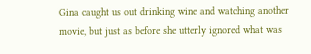Gina caught us out drinking wine and watching another movie, but just as before she utterly ignored what was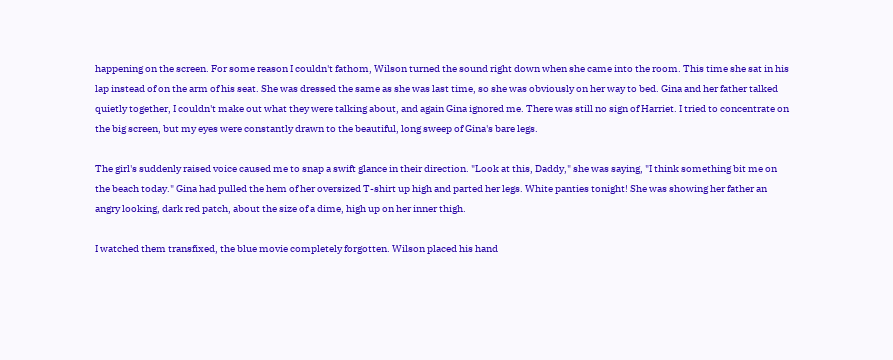happening on the screen. For some reason I couldn't fathom, Wilson turned the sound right down when she came into the room. This time she sat in his lap instead of on the arm of his seat. She was dressed the same as she was last time, so she was obviously on her way to bed. Gina and her father talked quietly together, I couldn't make out what they were talking about, and again Gina ignored me. There was still no sign of Harriet. I tried to concentrate on the big screen, but my eyes were constantly drawn to the beautiful, long sweep of Gina's bare legs.

The girl's suddenly raised voice caused me to snap a swift glance in their direction. "Look at this, Daddy," she was saying, "I think something bit me on the beach today." Gina had pulled the hem of her oversized T-shirt up high and parted her legs. White panties tonight! She was showing her father an angry looking, dark red patch, about the size of a dime, high up on her inner thigh.

I watched them transfixed, the blue movie completely forgotten. Wilson placed his hand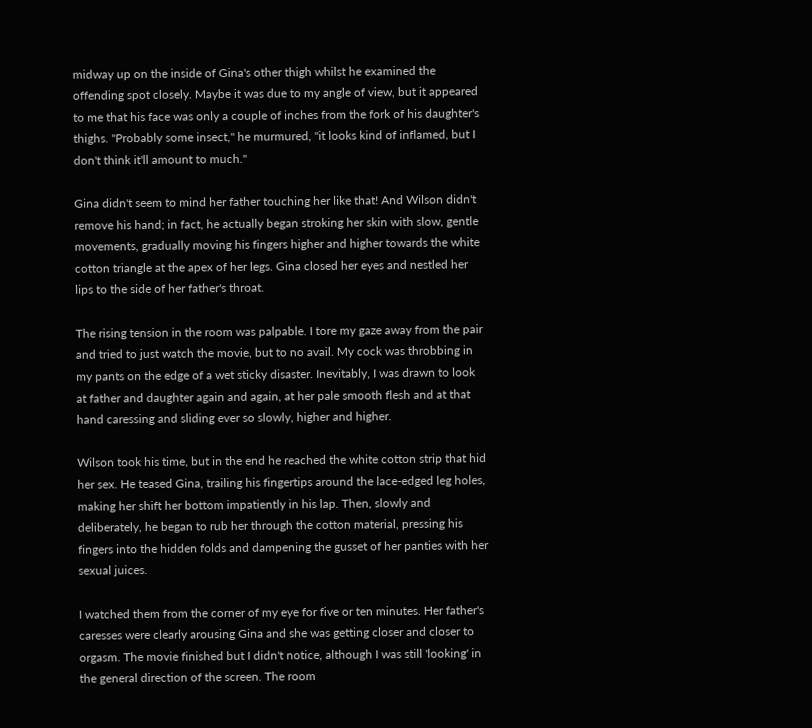midway up on the inside of Gina's other thigh whilst he examined the offending spot closely. Maybe it was due to my angle of view, but it appeared to me that his face was only a couple of inches from the fork of his daughter's thighs. "Probably some insect," he murmured, "it looks kind of inflamed, but I don't think it'll amount to much."

Gina didn't seem to mind her father touching her like that! And Wilson didn't remove his hand; in fact, he actually began stroking her skin with slow, gentle movements, gradually moving his fingers higher and higher towards the white cotton triangle at the apex of her legs. Gina closed her eyes and nestled her lips to the side of her father's throat.

The rising tension in the room was palpable. I tore my gaze away from the pair and tried to just watch the movie, but to no avail. My cock was throbbing in my pants on the edge of a wet sticky disaster. Inevitably, I was drawn to look at father and daughter again and again, at her pale smooth flesh and at that hand caressing and sliding ever so slowly, higher and higher.

Wilson took his time, but in the end he reached the white cotton strip that hid her sex. He teased Gina, trailing his fingertips around the lace-edged leg holes, making her shift her bottom impatiently in his lap. Then, slowly and deliberately, he began to rub her through the cotton material, pressing his fingers into the hidden folds and dampening the gusset of her panties with her sexual juices.

I watched them from the corner of my eye for five or ten minutes. Her father's caresses were clearly arousing Gina and she was getting closer and closer to orgasm. The movie finished but I didn't notice, although I was still 'looking' in the general direction of the screen. The room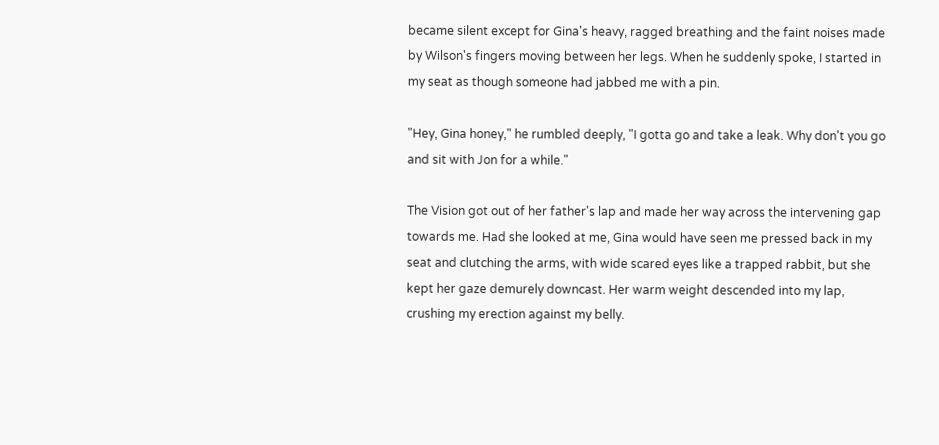became silent except for Gina's heavy, ragged breathing and the faint noises made by Wilson's fingers moving between her legs. When he suddenly spoke, I started in my seat as though someone had jabbed me with a pin.

"Hey, Gina honey," he rumbled deeply, "I gotta go and take a leak. Why don't you go and sit with Jon for a while."

The Vision got out of her father's lap and made her way across the intervening gap towards me. Had she looked at me, Gina would have seen me pressed back in my seat and clutching the arms, with wide scared eyes like a trapped rabbit, but she kept her gaze demurely downcast. Her warm weight descended into my lap, crushing my erection against my belly.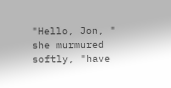"Hello, Jon, " she murmured softly, "have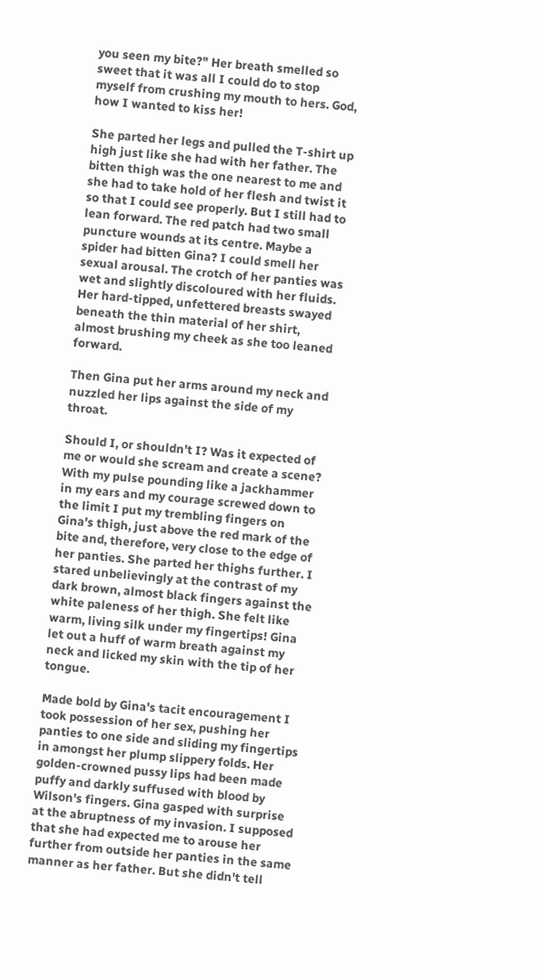you seen my bite?" Her breath smelled so sweet that it was all I could do to stop myself from crushing my mouth to hers. God, how I wanted to kiss her!

She parted her legs and pulled the T-shirt up high just like she had with her father. The bitten thigh was the one nearest to me and she had to take hold of her flesh and twist it so that I could see properly. But I still had to lean forward. The red patch had two small puncture wounds at its centre. Maybe a spider had bitten Gina? I could smell her sexual arousal. The crotch of her panties was wet and slightly discoloured with her fluids. Her hard-tipped, unfettered breasts swayed beneath the thin material of her shirt, almost brushing my cheek as she too leaned forward.

Then Gina put her arms around my neck and nuzzled her lips against the side of my throat.

Should I, or shouldn't I? Was it expected of me or would she scream and create a scene? With my pulse pounding like a jackhammer in my ears and my courage screwed down to the limit I put my trembling fingers on Gina's thigh, just above the red mark of the bite and, therefore, very close to the edge of her panties. She parted her thighs further. I stared unbelievingly at the contrast of my dark brown, almost black fingers against the white paleness of her thigh. She felt like warm, living silk under my fingertips! Gina let out a huff of warm breath against my neck and licked my skin with the tip of her tongue.

Made bold by Gina's tacit encouragement I took possession of her sex, pushing her panties to one side and sliding my fingertips in amongst her plump slippery folds. Her golden-crowned pussy lips had been made puffy and darkly suffused with blood by Wilson's fingers. Gina gasped with surprise at the abruptness of my invasion. I supposed that she had expected me to arouse her further from outside her panties in the same manner as her father. But she didn't tell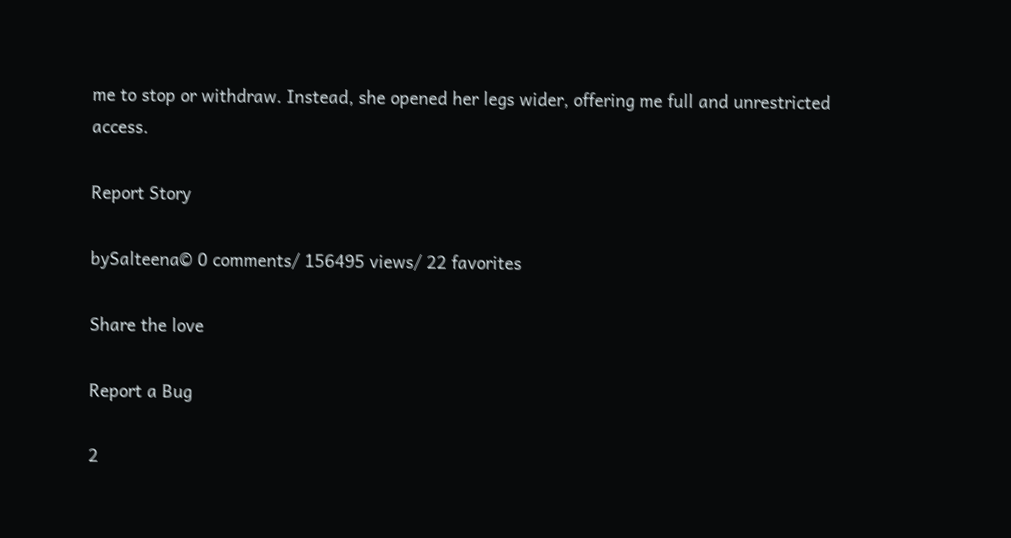me to stop or withdraw. Instead, she opened her legs wider, offering me full and unrestricted access.

Report Story

bySalteena© 0 comments/ 156495 views/ 22 favorites

Share the love

Report a Bug

2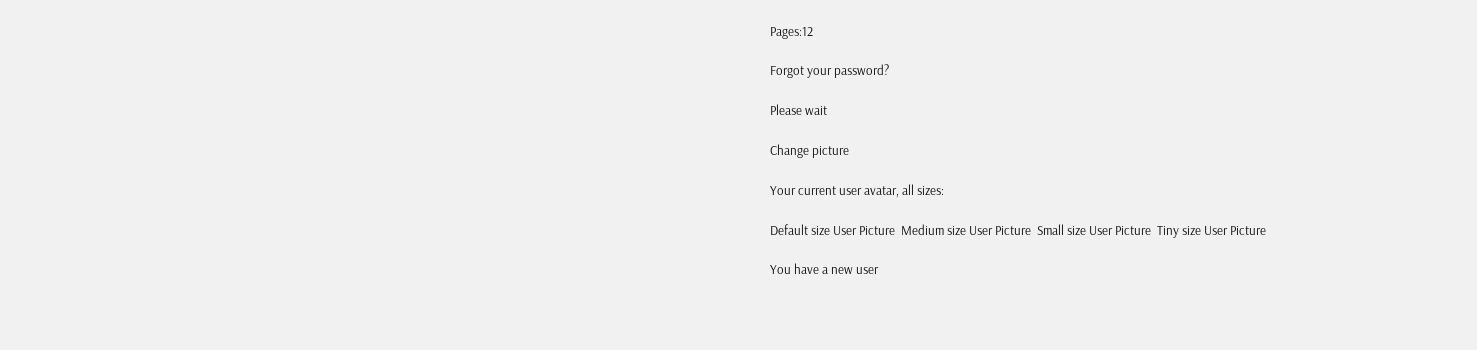Pages:12

Forgot your password?

Please wait

Change picture

Your current user avatar, all sizes:

Default size User Picture  Medium size User Picture  Small size User Picture  Tiny size User Picture

You have a new user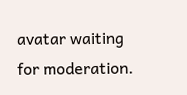avatar waiting for moderation.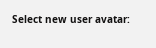Select new user avatar: